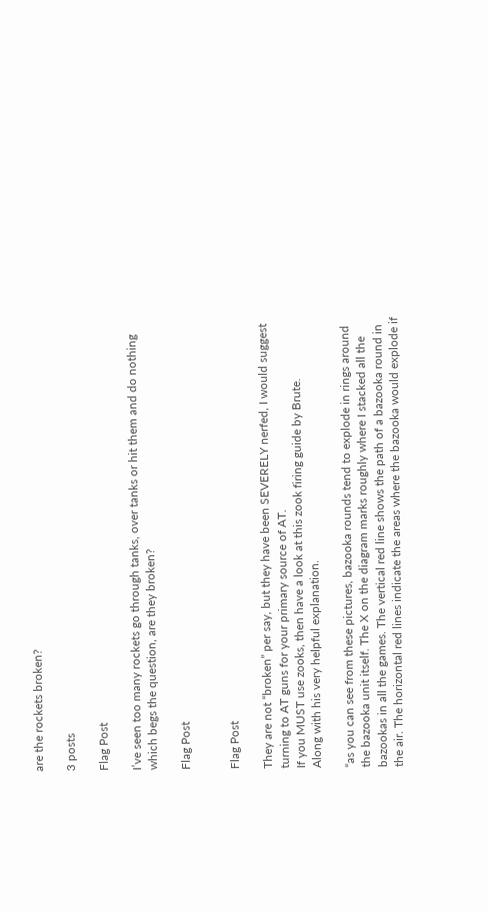are the rockets broken?

3 posts

Flag Post

I’ve seen too many rockets go through tanks, over tanks or hit them and do nothing which begs the question, are they broken?

Flag Post


Flag Post

They are not “broken” per say, but they have been SEVERELY nerfed, I would suggest turning to AT guns for your primary source of AT.
If you MUST use zooks, then have a look at this zook firing guide by Brute.
Along with his very helpful explanation.

“as you can see from these pictures, bazooka rounds tend to explode in rings around the bazooka unit itself. The X on the diagram marks roughly where I stacked all the bazookas in all the games. The vertical red line shows the path of a bazooka round in the air. The horizontal red lines indicate the areas where the bazooka would explode if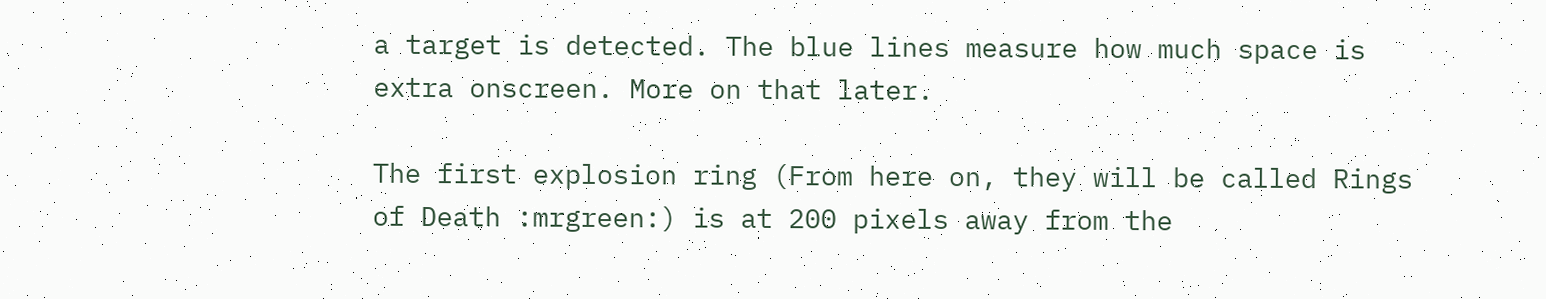a target is detected. The blue lines measure how much space is extra onscreen. More on that later.

The first explosion ring (From here on, they will be called Rings of Death :mrgreen:) is at 200 pixels away from the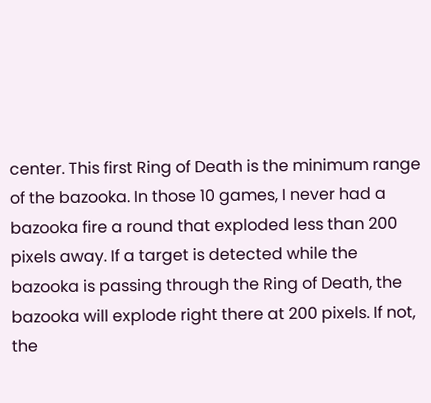center. This first Ring of Death is the minimum range of the bazooka. In those 10 games, I never had a bazooka fire a round that exploded less than 200 pixels away. If a target is detected while the bazooka is passing through the Ring of Death, the bazooka will explode right there at 200 pixels. If not, the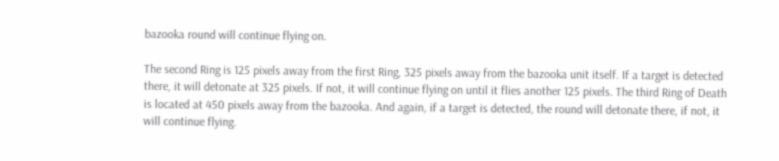bazooka round will continue flying on.

The second Ring is 125 pixels away from the first Ring, 325 pixels away from the bazooka unit itself. If a target is detected there, it will detonate at 325 pixels. If not, it will continue flying on until it flies another 125 pixels. The third Ring of Death is located at 450 pixels away from the bazooka. And again, if a target is detected, the round will detonate there, if not, it will continue flying.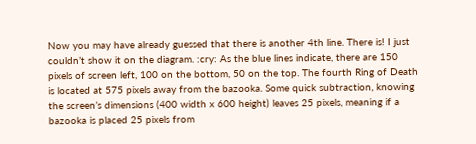Now you may have already guessed that there is another 4th line. There is! I just couldn’t show it on the diagram. :cry: As the blue lines indicate, there are 150 pixels of screen left, 100 on the bottom, 50 on the top. The fourth Ring of Death is located at 575 pixels away from the bazooka. Some quick subtraction, knowing the screen’s dimensions (400 width x 600 height) leaves 25 pixels, meaning if a bazooka is placed 25 pixels from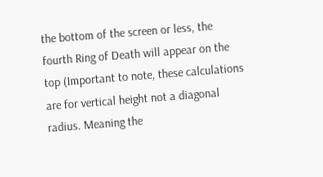the bottom of the screen or less, the fourth Ring of Death will appear on the top (Important to note, these calculations are for vertical height not a diagonal radius. Meaning the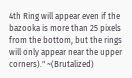4th Ring will appear even if the bazooka is more than 25 pixels from the bottom, but the rings will only appear near the upper corners)." ~(Brutalized)